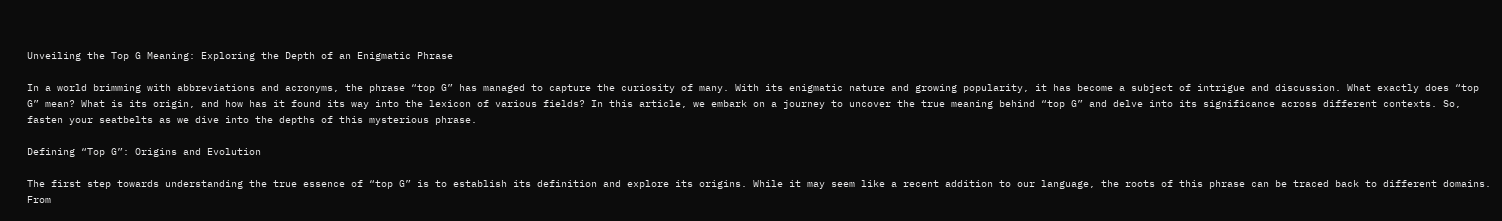Unveiling the Top G Meaning: Exploring the Depth of an Enigmatic Phrase

In a world brimming with abbreviations and acronyms, the phrase “top G” has managed to capture the curiosity of many. With its enigmatic nature and growing popularity, it has become a subject of intrigue and discussion. What exactly does “top G” mean? What is its origin, and how has it found its way into the lexicon of various fields? In this article, we embark on a journey to uncover the true meaning behind “top G” and delve into its significance across different contexts. So, fasten your seatbelts as we dive into the depths of this mysterious phrase.

Defining “Top G”: Origins and Evolution

The first step towards understanding the true essence of “top G” is to establish its definition and explore its origins. While it may seem like a recent addition to our language, the roots of this phrase can be traced back to different domains. From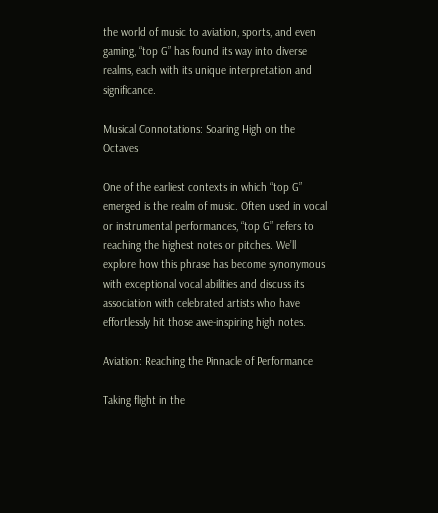the world of music to aviation, sports, and even gaming, “top G” has found its way into diverse realms, each with its unique interpretation and significance.

Musical Connotations: Soaring High on the Octaves

One of the earliest contexts in which “top G” emerged is the realm of music. Often used in vocal or instrumental performances, “top G” refers to reaching the highest notes or pitches. We’ll explore how this phrase has become synonymous with exceptional vocal abilities and discuss its association with celebrated artists who have effortlessly hit those awe-inspiring high notes.

Aviation: Reaching the Pinnacle of Performance

Taking flight in the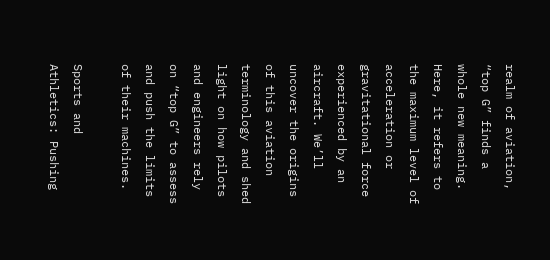realm of aviation, “top G” finds a whole new meaning. Here, it refers to the maximum level of acceleration or gravitational force experienced by an aircraft. We’ll uncover the origins of this aviation terminology and shed light on how pilots and engineers rely on “top G” to assess and push the limits of their machines.

Sports and Athletics: Pushing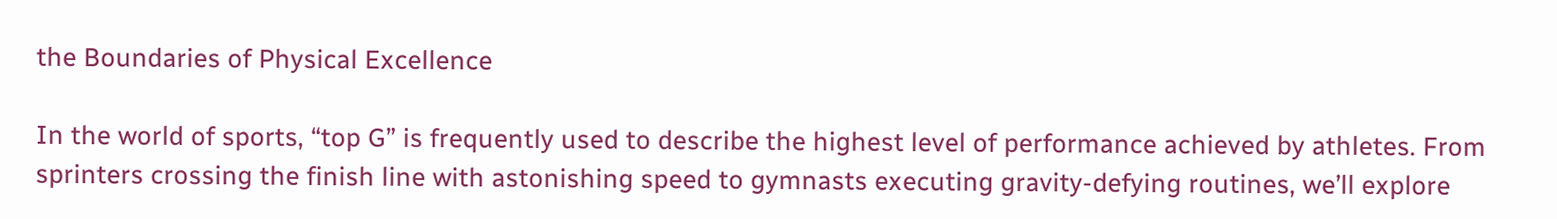the Boundaries of Physical Excellence

In the world of sports, “top G” is frequently used to describe the highest level of performance achieved by athletes. From sprinters crossing the finish line with astonishing speed to gymnasts executing gravity-defying routines, we’ll explore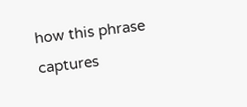how this phrase captures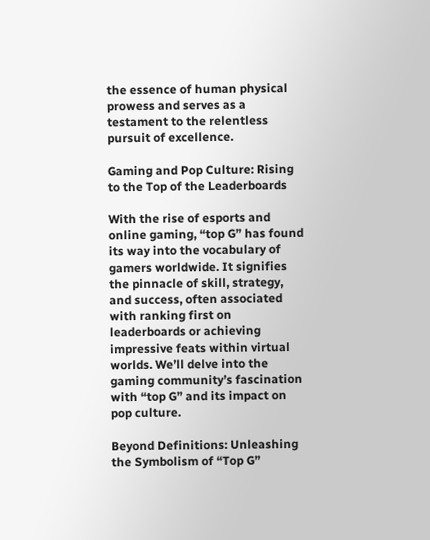the essence of human physical prowess and serves as a testament to the relentless pursuit of excellence.

Gaming and Pop Culture: Rising to the Top of the Leaderboards

With the rise of esports and online gaming, “top G” has found its way into the vocabulary of gamers worldwide. It signifies the pinnacle of skill, strategy, and success, often associated with ranking first on leaderboards or achieving impressive feats within virtual worlds. We’ll delve into the gaming community’s fascination with “top G” and its impact on pop culture.

Beyond Definitions: Unleashing the Symbolism of “Top G”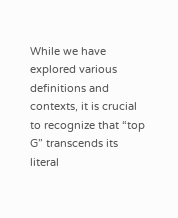While we have explored various definitions and contexts, it is crucial to recognize that “top G” transcends its literal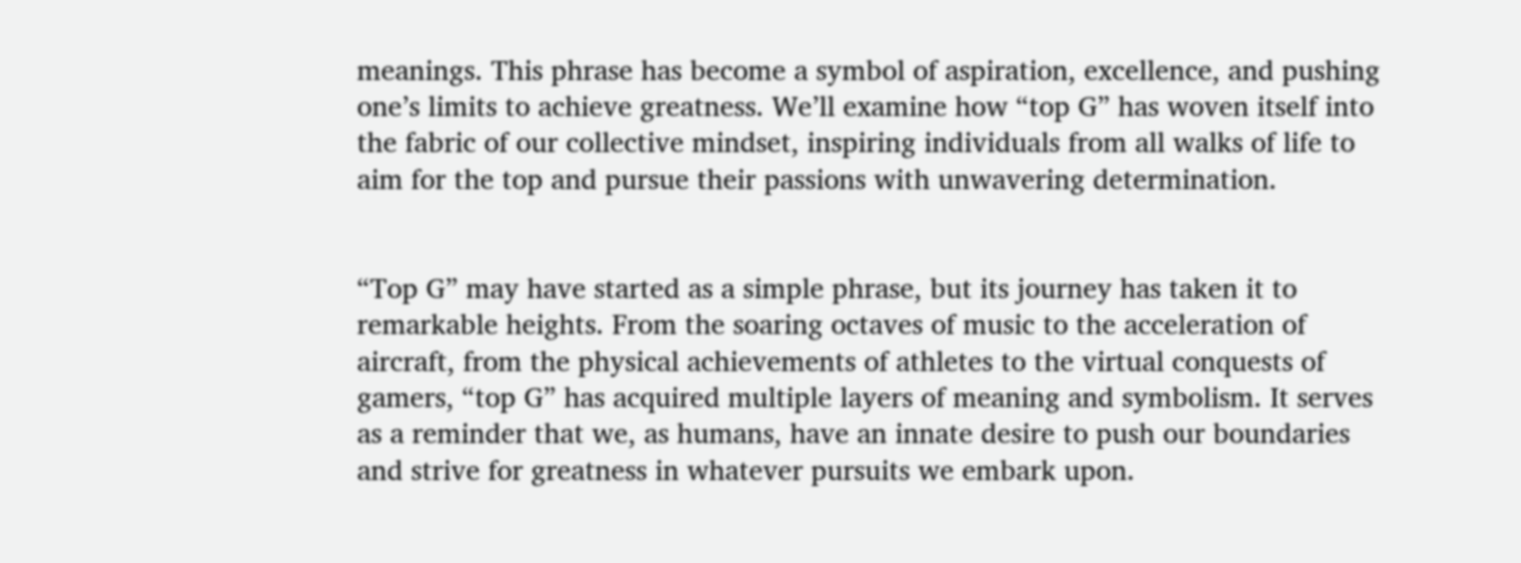meanings. This phrase has become a symbol of aspiration, excellence, and pushing one’s limits to achieve greatness. We’ll examine how “top G” has woven itself into the fabric of our collective mindset, inspiring individuals from all walks of life to aim for the top and pursue their passions with unwavering determination.


“Top G” may have started as a simple phrase, but its journey has taken it to remarkable heights. From the soaring octaves of music to the acceleration of aircraft, from the physical achievements of athletes to the virtual conquests of gamers, “top G” has acquired multiple layers of meaning and symbolism. It serves as a reminder that we, as humans, have an innate desire to push our boundaries and strive for greatness in whatever pursuits we embark upon.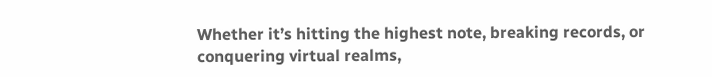Whether it’s hitting the highest note, breaking records, or conquering virtual realms,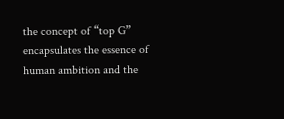the concept of “top G” encapsulates the essence of human ambition and the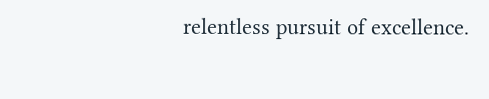relentless pursuit of excellence.